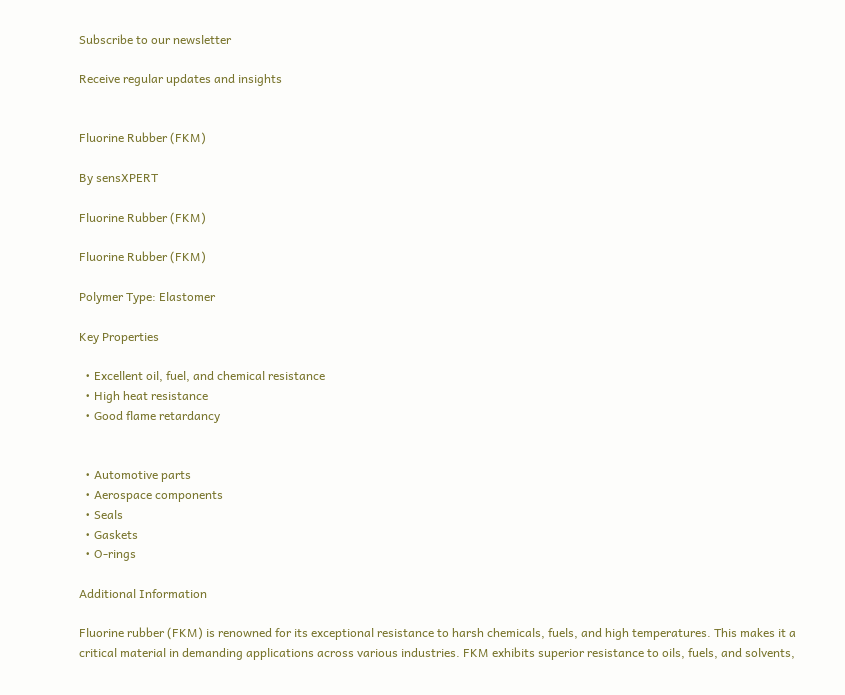Subscribe to our newsletter

Receive regular updates and insights


Fluorine Rubber (FKM)

By sensXPERT

Fluorine Rubber (FKM)

Fluorine Rubber (FKM)

Polymer Type: Elastomer

Key Properties

  • Excellent oil, fuel, and chemical resistance
  • High heat resistance
  • Good flame retardancy


  • Automotive parts
  • Aerospace components
  • Seals
  • Gaskets
  • O-rings

Additional Information

Fluorine rubber (FKM) is renowned for its exceptional resistance to harsh chemicals, fuels, and high temperatures. This makes it a critical material in demanding applications across various industries. FKM exhibits superior resistance to oils, fuels, and solvents,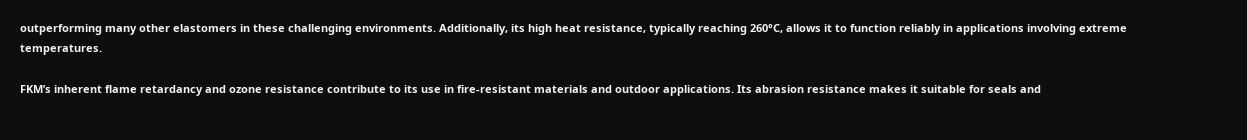outperforming many other elastomers in these challenging environments. Additionally, its high heat resistance, typically reaching 260°C, allows it to function reliably in applications involving extreme temperatures.

FKM’s inherent flame retardancy and ozone resistance contribute to its use in fire-resistant materials and outdoor applications. Its abrasion resistance makes it suitable for seals and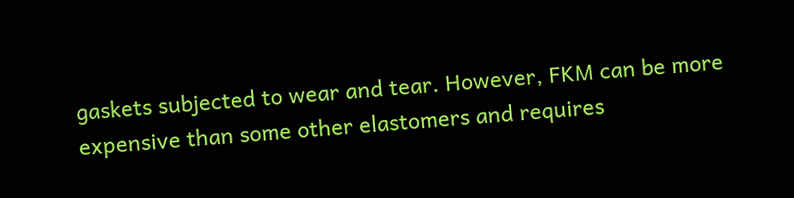gaskets subjected to wear and tear. However, FKM can be more expensive than some other elastomers and requires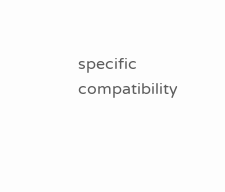specific compatibility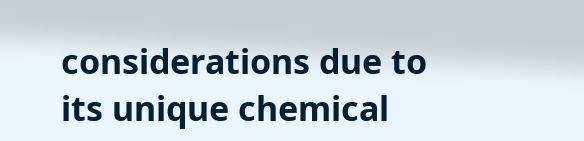considerations due to its unique chemical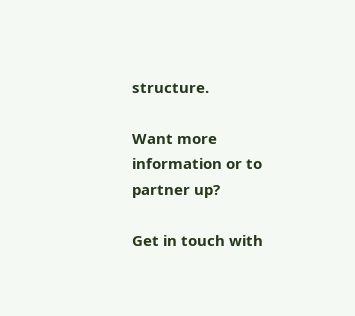structure.

Want more information or to partner up?

Get in touch with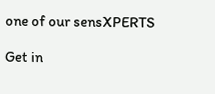one of our sensXPERTS

Get in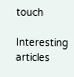touch

Interesting articles